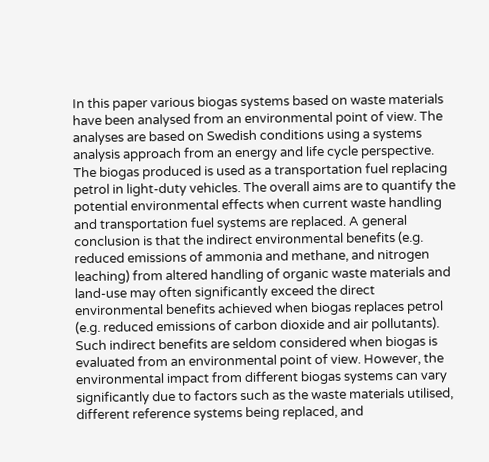In this paper various biogas systems based on waste materials have been analysed from an environmental point of view. The analyses are based on Swedish conditions using a systems analysis approach from an energy and life cycle perspective. The biogas produced is used as a transportation fuel replacing petrol in light-duty vehicles. The overall aims are to quantify the potential environmental effects when current waste handling and transportation fuel systems are replaced. A general conclusion is that the indirect environmental benefits (e.g. reduced emissions of ammonia and methane, and nitrogen leaching) from altered handling of organic waste materials and land-use may often significantly exceed the direct environmental benefits achieved when biogas replaces petrol (e.g. reduced emissions of carbon dioxide and air pollutants). Such indirect benefits are seldom considered when biogas is evaluated from an environmental point of view. However, the environmental impact from different biogas systems can vary significantly due to factors such as the waste materials utilised, different reference systems being replaced, and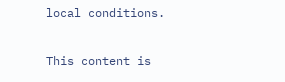local conditions.

This content is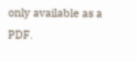only available as a PDF.